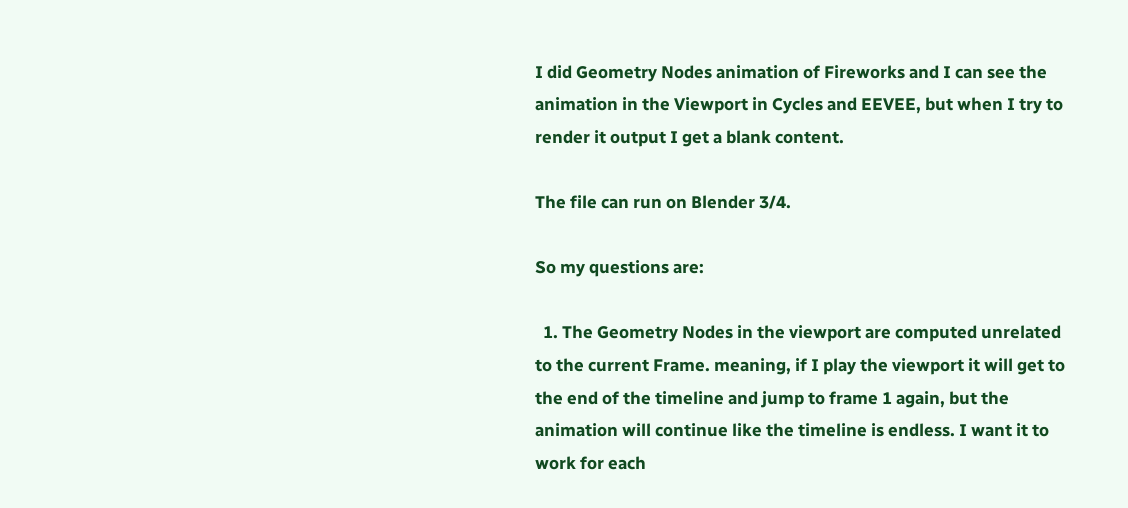I did Geometry Nodes animation of Fireworks and I can see the animation in the Viewport in Cycles and EEVEE, but when I try to render it output I get a blank content.

The file can run on Blender 3/4.

So my questions are:

  1. The Geometry Nodes in the viewport are computed unrelated to the current Frame. meaning, if I play the viewport it will get to the end of the timeline and jump to frame 1 again, but the animation will continue like the timeline is endless. I want it to work for each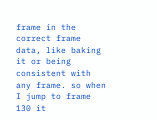frame in the correct frame data, like baking it or being consistent with any frame. so when I jump to frame 130 it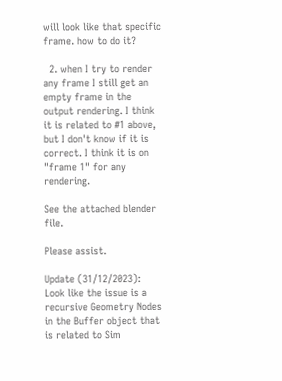will look like that specific frame. how to do it?

  2. when I try to render any frame I still get an empty frame in the output rendering. I think it is related to #1 above, but I don't know if it is correct. I think it is on "frame 1" for any rendering.

See the attached blender file.

Please assist.

Update (31/12/2023): Look like the issue is a recursive Geometry Nodes in the Buffer object that is related to Sim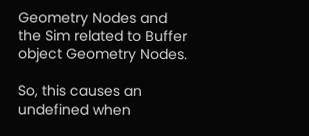Geometry Nodes and the Sim related to Buffer object Geometry Nodes.

So, this causes an undefined when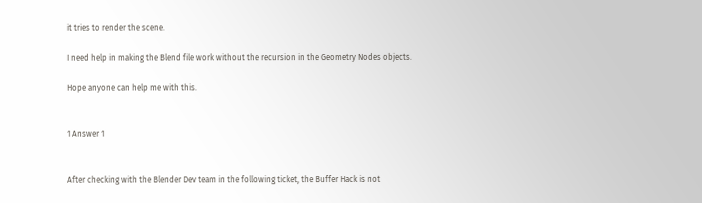it tries to render the scene.

I need help in making the Blend file work without the recursion in the Geometry Nodes objects.

Hope anyone can help me with this.


1 Answer 1


After checking with the Blender Dev team in the following ticket, the Buffer Hack is not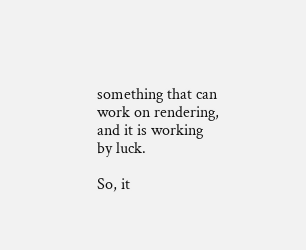something that can work on rendering, and it is working by luck.

So, it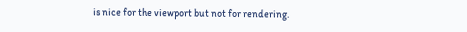is nice for the viewport but not for rendering.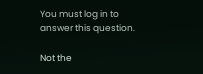You must log in to answer this question.

Not the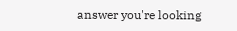answer you're looking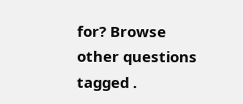for? Browse other questions tagged .